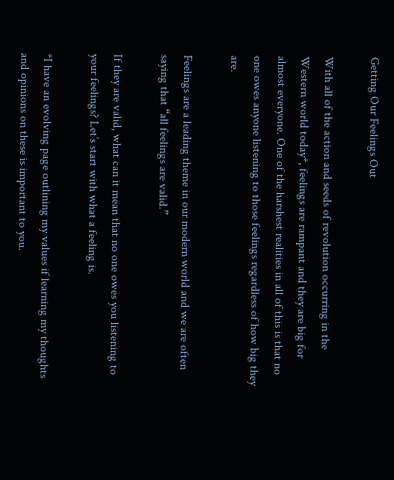Getting Our Feelings Out

With all of the action and seeds of revolution occurring in the Western world today*, feelings are rampant and they are big for almost everyone. One of the harshest realities in all of this is that no one owes anyone listening to those feelings regardless of how big they are.

Feelings are a leading theme in our modern world and we are often saying that “all feelings are valid.”

If they are valid, what can it mean that no one owes you listening to your feelings? Let’s start with what a feeling is.

*I have an evolving page outlining my values if learning my thoughts and opinions on these is important to you.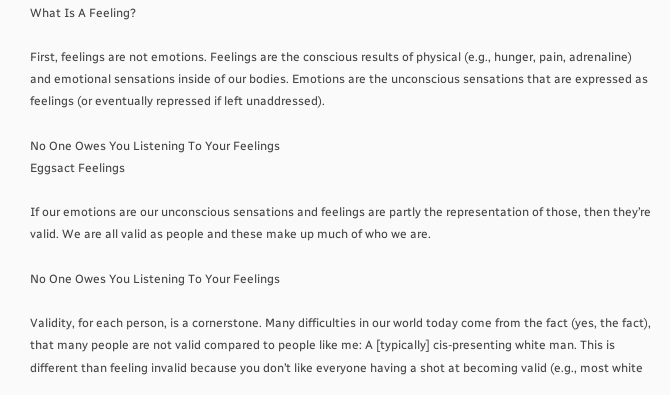What Is A Feeling?

First, feelings are not emotions. Feelings are the conscious results of physical (e.g., hunger, pain, adrenaline) and emotional sensations inside of our bodies. Emotions are the unconscious sensations that are expressed as feelings (or eventually repressed if left unaddressed).

No One Owes You Listening To Your Feelings
Eggsact Feelings

If our emotions are our unconscious sensations and feelings are partly the representation of those, then they’re valid. We are all valid as people and these make up much of who we are.

No One Owes You Listening To Your Feelings

Validity, for each person, is a cornerstone. Many difficulties in our world today come from the fact (yes, the fact), that many people are not valid compared to people like me: A [typically] cis-presenting white man. This is different than feeling invalid because you don’t like everyone having a shot at becoming valid (e.g., most white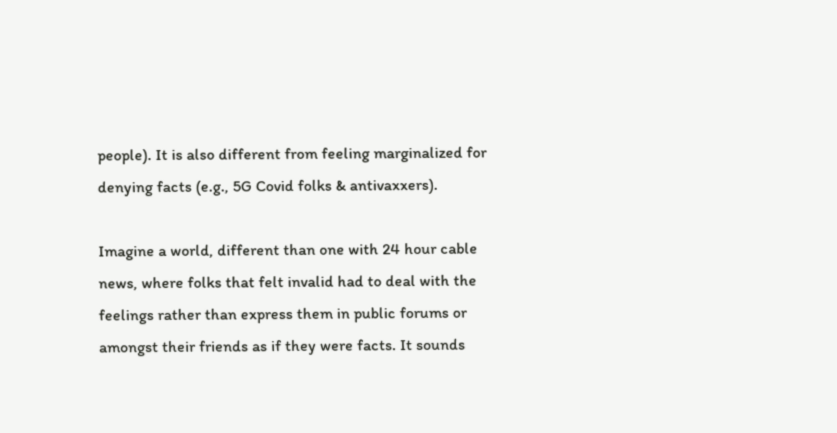people). It is also different from feeling marginalized for denying facts (e.g., 5G Covid folks & antivaxxers).

Imagine a world, different than one with 24 hour cable news, where folks that felt invalid had to deal with the feelings rather than express them in public forums or amongst their friends as if they were facts. It sounds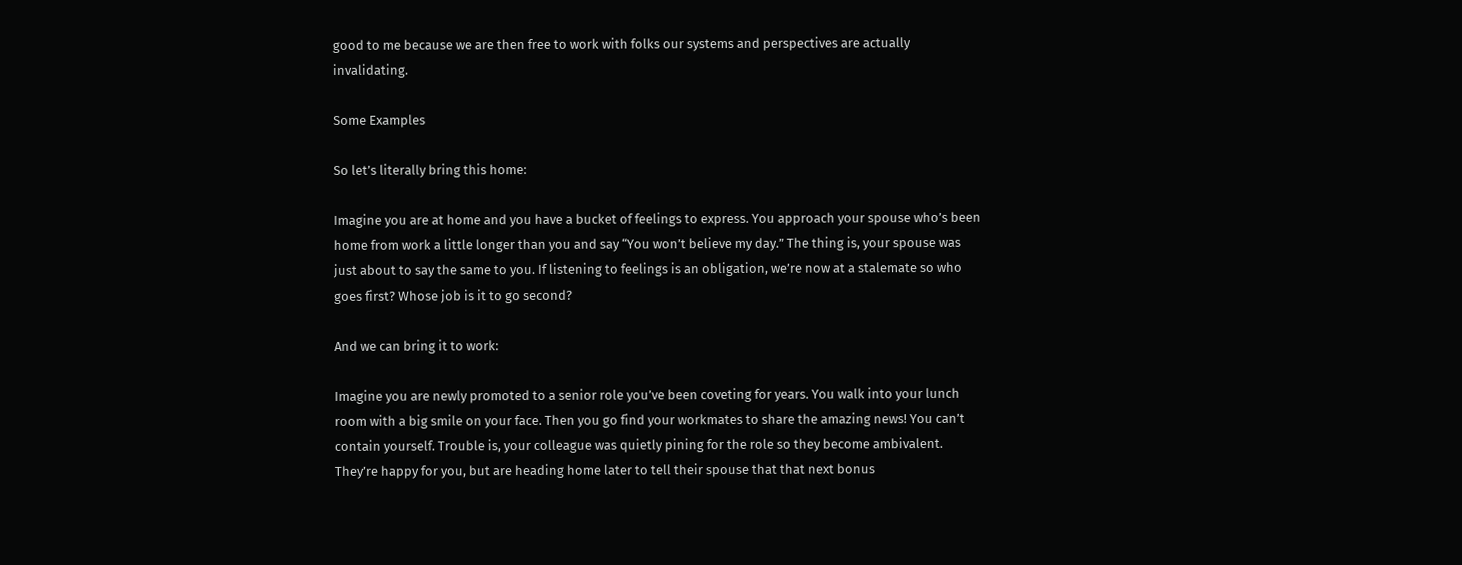good to me because we are then free to work with folks our systems and perspectives are actually invalidating.

Some Examples

So let’s literally bring this home:

Imagine you are at home and you have a bucket of feelings to express. You approach your spouse who’s been home from work a little longer than you and say “You won’t believe my day.” The thing is, your spouse was just about to say the same to you. If listening to feelings is an obligation, we’re now at a stalemate so who goes first? Whose job is it to go second?

And we can bring it to work:

Imagine you are newly promoted to a senior role you’ve been coveting for years. You walk into your lunch room with a big smile on your face. Then you go find your workmates to share the amazing news! You can’t contain yourself. Trouble is, your colleague was quietly pining for the role so they become ambivalent. They’re happy for you, but are heading home later to tell their spouse that that next bonus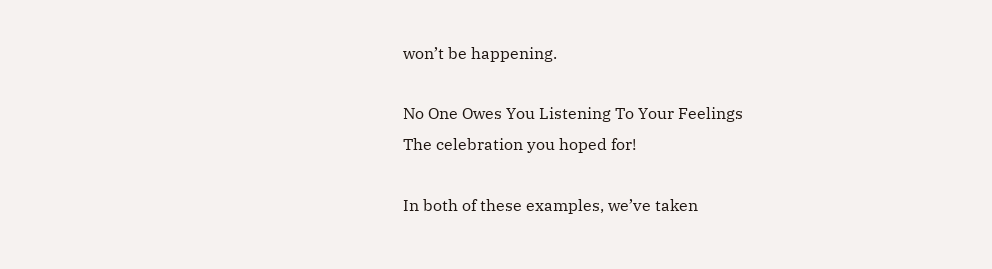won’t be happening.

No One Owes You Listening To Your Feelings
The celebration you hoped for!

In both of these examples, we’ve taken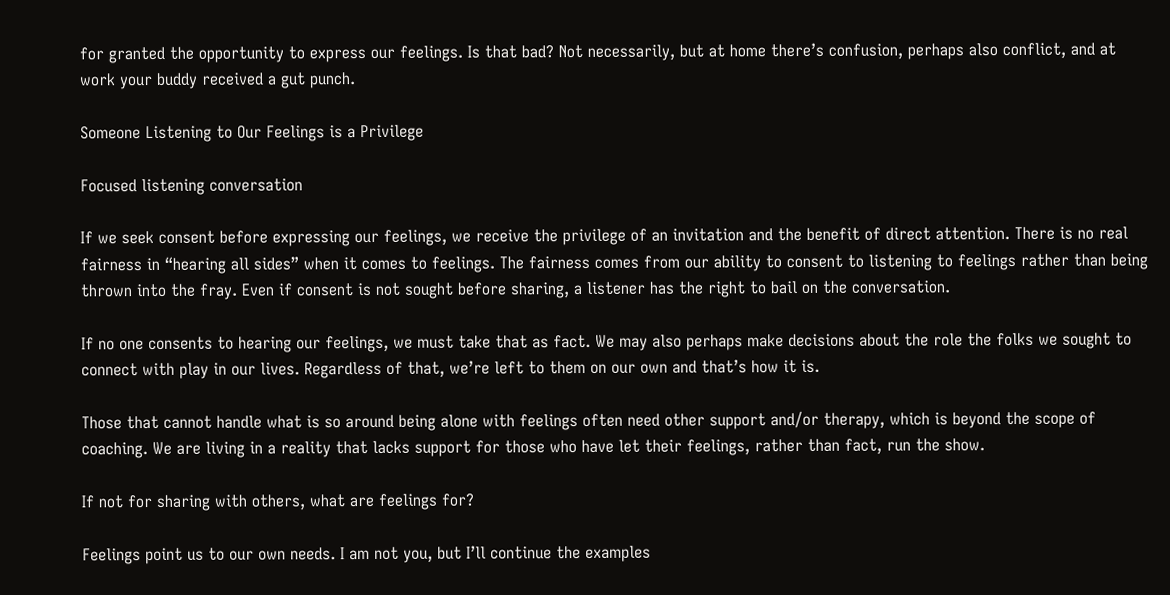for granted the opportunity to express our feelings. Is that bad? Not necessarily, but at home there’s confusion, perhaps also conflict, and at work your buddy received a gut punch.

Someone Listening to Our Feelings is a Privilege

Focused listening conversation

If we seek consent before expressing our feelings, we receive the privilege of an invitation and the benefit of direct attention. There is no real fairness in “hearing all sides” when it comes to feelings. The fairness comes from our ability to consent to listening to feelings rather than being thrown into the fray. Even if consent is not sought before sharing, a listener has the right to bail on the conversation.

If no one consents to hearing our feelings, we must take that as fact. We may also perhaps make decisions about the role the folks we sought to connect with play in our lives. Regardless of that, we’re left to them on our own and that’s how it is.

Those that cannot handle what is so around being alone with feelings often need other support and/or therapy, which is beyond the scope of coaching. We are living in a reality that lacks support for those who have let their feelings, rather than fact, run the show.

If not for sharing with others, what are feelings for?

Feelings point us to our own needs. I am not you, but I’ll continue the examples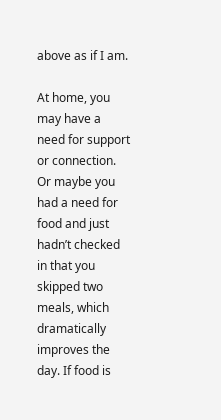above as if I am.

At home, you may have a need for support or connection. Or maybe you had a need for food and just hadn’t checked in that you skipped two meals, which dramatically improves the day. If food is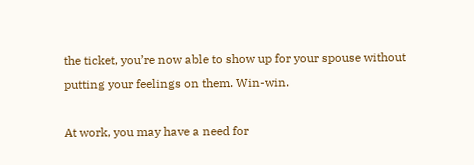the ticket, you’re now able to show up for your spouse without putting your feelings on them. Win-win.

At work, you may have a need for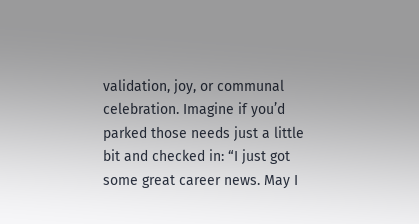validation, joy, or communal celebration. Imagine if you’d parked those needs just a little bit and checked in: “I just got some great career news. May I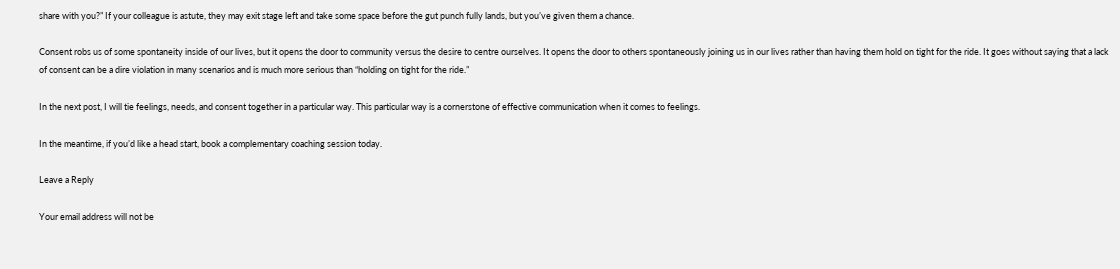share with you?” If your colleague is astute, they may exit stage left and take some space before the gut punch fully lands, but you’ve given them a chance.

Consent robs us of some spontaneity inside of our lives, but it opens the door to community versus the desire to centre ourselves. It opens the door to others spontaneously joining us in our lives rather than having them hold on tight for the ride. It goes without saying that a lack of consent can be a dire violation in many scenarios and is much more serious than “holding on tight for the ride.”

In the next post, I will tie feelings, needs, and consent together in a particular way. This particular way is a cornerstone of effective communication when it comes to feelings.

In the meantime, if you’d like a head start, book a complementary coaching session today.

Leave a Reply

Your email address will not be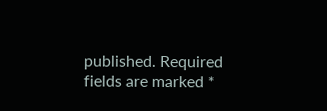published. Required fields are marked *